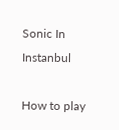Sonic In Instanbul

How to play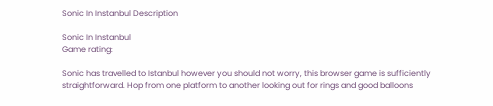Sonic In Instanbul Description

Sonic In Instanbul
Game rating:

Sonic has travelled to Istanbul however you should not worry, this browser game is sufficiently straightforward. Hop from one platform to another looking out for rings and good balloons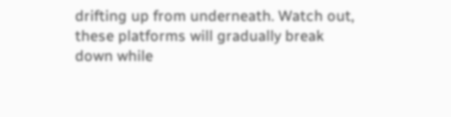drifting up from underneath. Watch out, these platforms will gradually break down while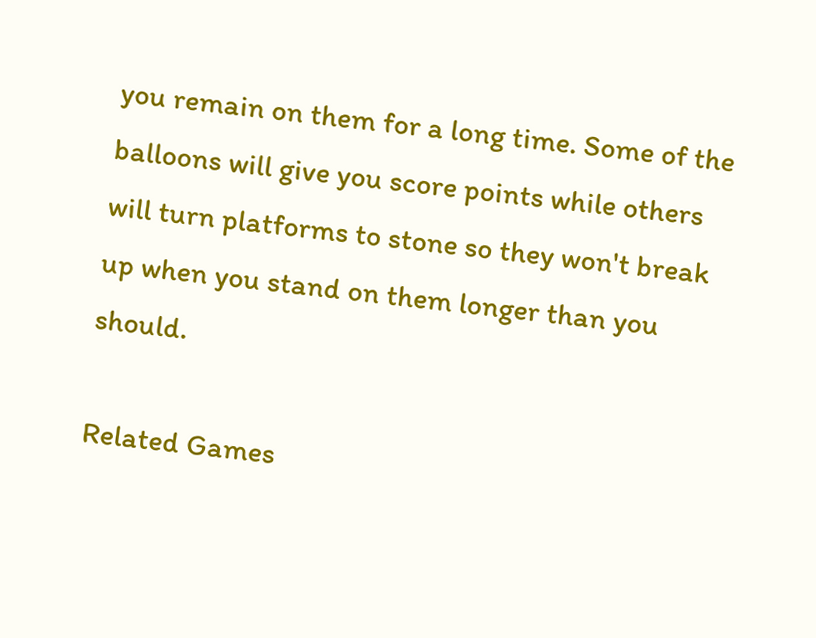you remain on them for a long time. Some of the balloons will give you score points while others will turn platforms to stone so they won't break up when you stand on them longer than you should.

Related Games